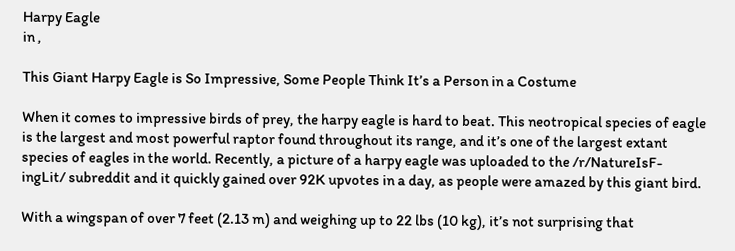Harpy Eagle
in ,

This Giant Harpy Eagle is So Impressive, Some People Think It’s a Person in a Costume

When it comes to impressive birds of prey, the harpy eagle is hard to beat. This neotropical species of eagle is the largest and most powerful raptor found throughout its range, and it’s one of the largest extant species of eagles in the world. Recently, a picture of a harpy eagle was uploaded to the /r/NatureIsF-ingLit/ subreddit and it quickly gained over 92K upvotes in a day, as people were amazed by this giant bird.

With a wingspan of over 7 feet (2.13 m) and weighing up to 22 lbs (10 kg), it’s not surprising that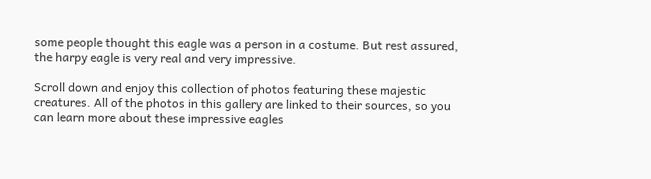some people thought this eagle was a person in a costume. But rest assured, the harpy eagle is very real and very impressive.

Scroll down and enjoy this collection of photos featuring these majestic creatures. All of the photos in this gallery are linked to their sources, so you can learn more about these impressive eagles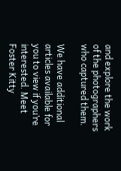and explore the work of the photographers who captured them.

We have additional articles available for you to view if you’re interested. Meet Foster Kitty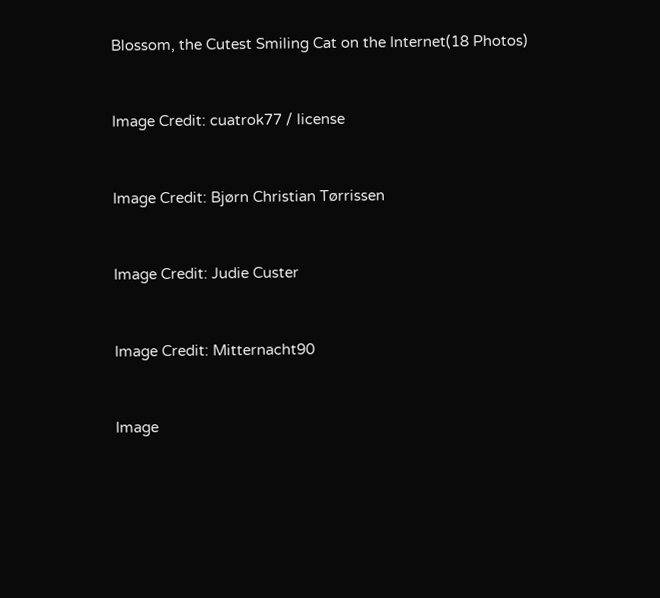Blossom, the Cutest Smiling Cat on the Internet(18 Photos)


Image Credit: cuatrok77 / license


Image Credit: Bjørn Christian Tørrissen


Image Credit: Judie Custer


Image Credit: Mitternacht90


Image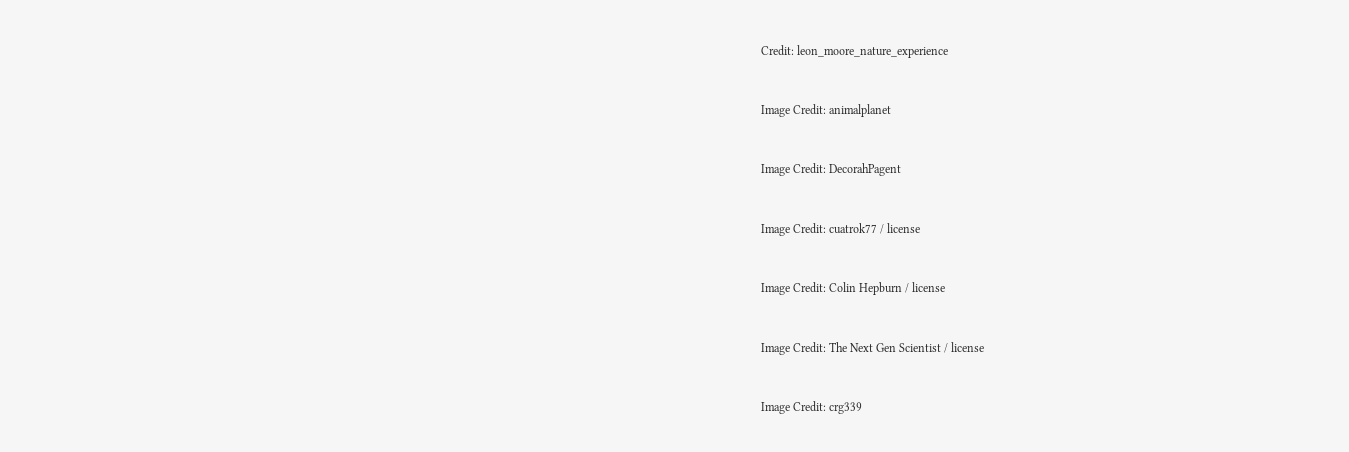Credit: leon_moore_nature_experience


Image Credit: animalplanet


Image Credit: DecorahPagent


Image Credit: cuatrok77 / license


Image Credit: Colin Hepburn / license


Image Credit: The Next Gen Scientist / license


Image Credit: crg339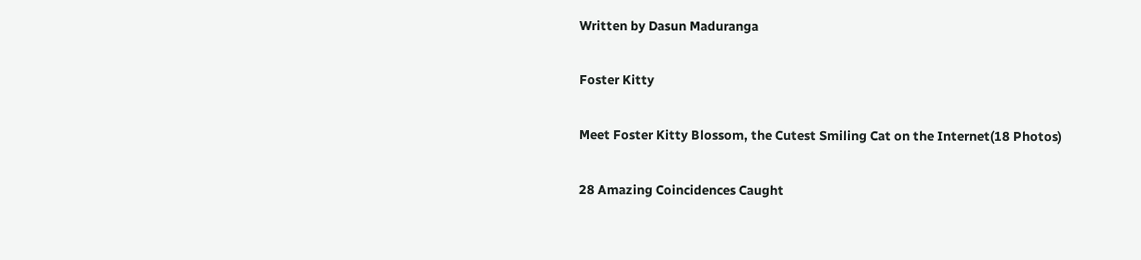Written by Dasun Maduranga

Foster Kitty

Meet Foster Kitty Blossom, the Cutest Smiling Cat on the Internet(18 Photos)

28 Amazing Coincidences Caught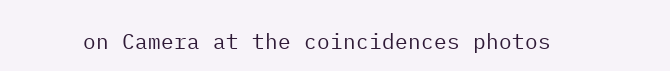on Camera at the coincidences photos